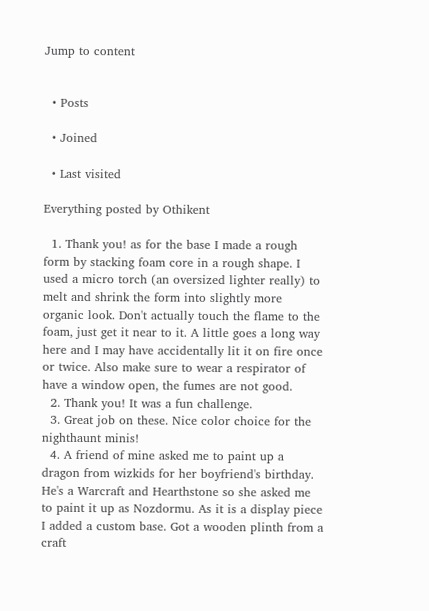Jump to content


  • Posts

  • Joined

  • Last visited

Everything posted by Othikent

  1. Thank you! as for the base I made a rough form by stacking foam core in a rough shape. I used a micro torch (an oversized lighter really) to melt and shrink the form into slightly more organic look. Don't actually touch the flame to the foam, just get it near to it. A little goes a long way here and I may have accidentally lit it on fire once or twice. Also make sure to wear a respirator of have a window open, the fumes are not good.
  2. Thank you! It was a fun challenge.
  3. Great job on these. Nice color choice for the nighthaunt minis!
  4. A friend of mine asked me to paint up a dragon from wizkids for her boyfriend's birthday. He's a Warcraft and Hearthstone so she asked me to paint it up as Nozdormu. As it is a display piece I added a custom base. Got a wooden plinth from a craft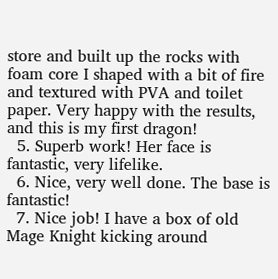store and built up the rocks with foam core I shaped with a bit of fire and textured with PVA and toilet paper. Very happy with the results, and this is my first dragon!
  5. Superb work! Her face is fantastic, very lifelike.
  6. Nice, very well done. The base is fantastic!
  7. Nice job! I have a box of old Mage Knight kicking around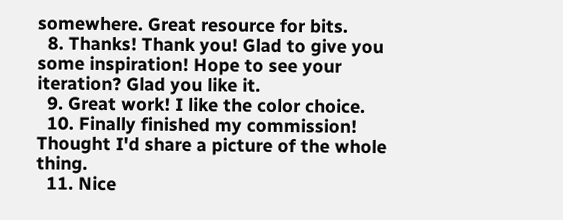somewhere. Great resource for bits.
  8. Thanks! Thank you! Glad to give you some inspiration! Hope to see your iteration? Glad you like it.
  9. Great work! I like the color choice.
  10. Finally finished my commission! Thought I'd share a picture of the whole thing.
  11. Nice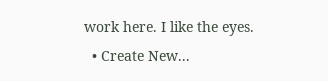work here. I like the eyes.
  • Create New...